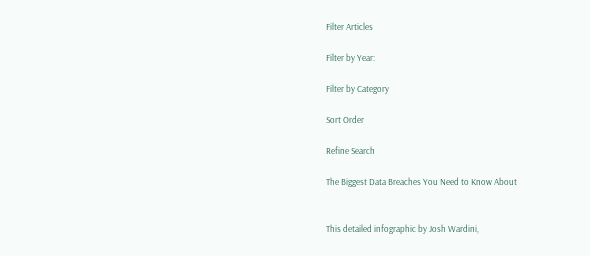Filter Articles

Filter by Year:

Filter by Category

Sort Order

Refine Search

The Biggest Data Breaches You Need to Know About


This detailed infographic by Josh Wardini,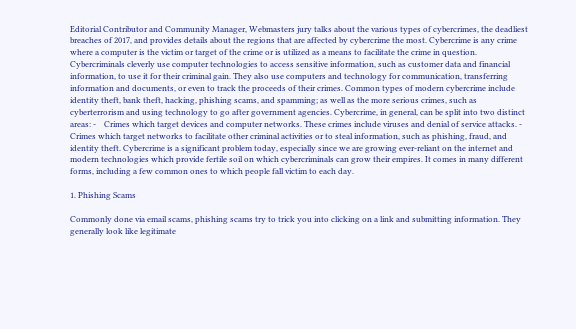Editorial Contributor and Community Manager, Webmasters jury talks about the various types of cybercrimes, the deadliest breaches of 2017, and provides details about the regions that are affected by cybercrime the most. Cybercrime is any crime where a computer is the victim or target of the crime or is utilized as a means to facilitate the crime in question. Cybercriminals cleverly use computer technologies to access sensitive information, such as customer data and financial information, to use it for their criminal gain. They also use computers and technology for communication, transferring information and documents, or even to track the proceeds of their crimes. Common types of modern cybercrime include identity theft, bank theft, hacking, phishing scams, and spamming; as well as the more serious crimes, such as cyberterrorism and using technology to go after government agencies. Cybercrime, in general, can be split into two distinct areas: -    Crimes which target devices and computer networks. These crimes include viruses and denial of service attacks. -    Crimes which target networks to facilitate other criminal activities or to steal information, such as phishing, fraud, and identity theft. Cybercrime is a significant problem today, especially since we are growing ever-reliant on the internet and modern technologies which provide fertile soil on which cybercriminals can grow their empires. It comes in many different forms, including a few common ones to which people fall victim to each day.

1. Phishing Scams

Commonly done via email scams, phishing scams try to trick you into clicking on a link and submitting information. They generally look like legitimate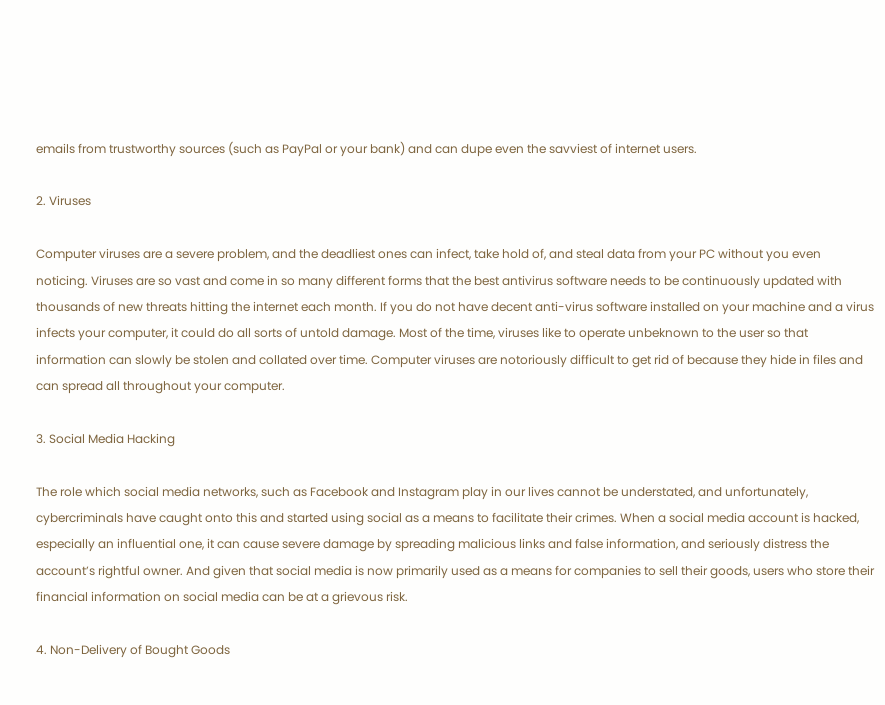emails from trustworthy sources (such as PayPal or your bank) and can dupe even the savviest of internet users.

2. Viruses

Computer viruses are a severe problem, and the deadliest ones can infect, take hold of, and steal data from your PC without you even noticing. Viruses are so vast and come in so many different forms that the best antivirus software needs to be continuously updated with thousands of new threats hitting the internet each month. If you do not have decent anti-virus software installed on your machine and a virus infects your computer, it could do all sorts of untold damage. Most of the time, viruses like to operate unbeknown to the user so that information can slowly be stolen and collated over time. Computer viruses are notoriously difficult to get rid of because they hide in files and can spread all throughout your computer.

3. Social Media Hacking

The role which social media networks, such as Facebook and Instagram play in our lives cannot be understated, and unfortunately, cybercriminals have caught onto this and started using social as a means to facilitate their crimes. When a social media account is hacked, especially an influential one, it can cause severe damage by spreading malicious links and false information, and seriously distress the account’s rightful owner. And given that social media is now primarily used as a means for companies to sell their goods, users who store their financial information on social media can be at a grievous risk.

4. Non-Delivery of Bought Goods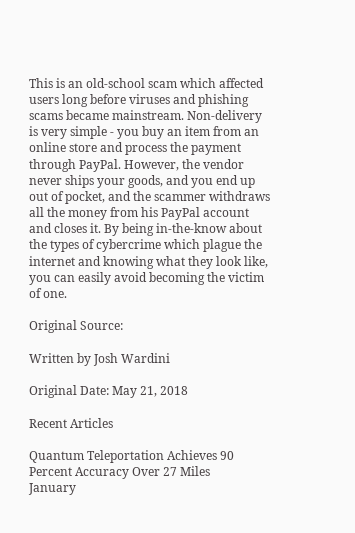This is an old-school scam which affected users long before viruses and phishing scams became mainstream. Non-delivery is very simple - you buy an item from an online store and process the payment through PayPal. However, the vendor never ships your goods, and you end up out of pocket, and the scammer withdraws all the money from his PayPal account and closes it. By being in-the-know about the types of cybercrime which plague the internet and knowing what they look like, you can easily avoid becoming the victim of one.

Original Source:

Written by Josh Wardini

Original Date: May 21, 2018

Recent Articles

Quantum Teleportation Achieves 90 Percent Accuracy Over 27 Miles
January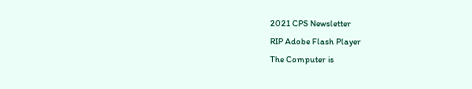2021 CPS Newsletter
RIP Adobe Flash Player
The Computer is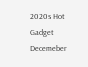2020s Hot Gadget
Decemeber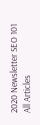2020 Newsletter SEO 101
All Articles